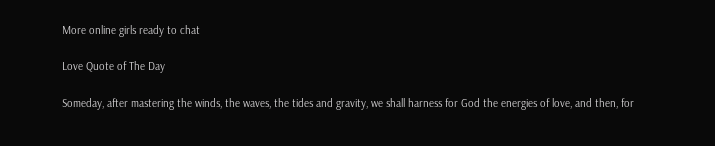More online girls ready to chat

Love Quote of The Day

Someday, after mastering the winds, the waves, the tides and gravity, we shall harness for God the energies of love, and then, for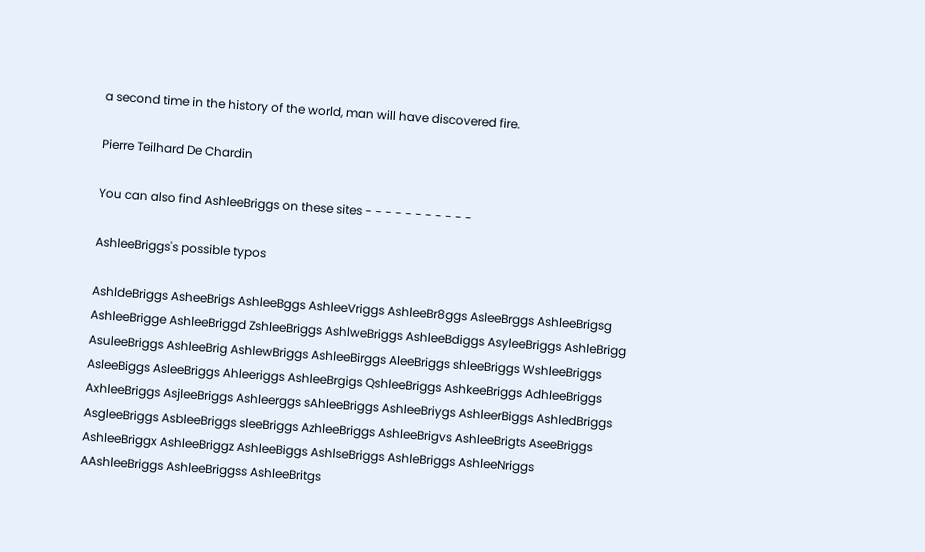a second time in the history of the world, man will have discovered fire.

Pierre Teilhard De Chardin

You can also find AshleeBriggs on these sites - - - - - - - - - - -

AshleeBriggs's possible typos

AshldeBriggs AsheeBrigs AshleeBggs AshleeVriggs AshleeBr8ggs AsleeBrggs AshleeBrigsg AshleeBrigge AshleeBriggd ZshleeBriggs AshlweBriggs AshleeBdiggs AsyleeBriggs AshleBrigg AsuleeBriggs AshleeBrig AshlewBriggs AshleeBirggs AleeBriggs shleeBriggs WshleeBriggs AsleeBiggs AsleeBriggs Ahleeriggs AshleeBrgigs QshleeBriggs AshkeeBriggs AdhleeBriggs AxhleeBriggs AsjleeBriggs Ashleerggs sAhleeBriggs AshleeBriygs AshleerBiggs AshledBriggs AsgleeBriggs AsbleeBriggs sleeBriggs AzhleeBriggs AshleeBrigvs AshleeBrigts AseeBriggs AshleeBriggx AshleeBriggz AshleeBiggs AshlseBriggs AshleBriggs AshleeNriggs
AAshleeBriggs AshleeBriggss AshleeBritgs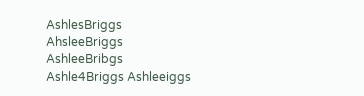AshlesBriggs AhsleeBriggs AshleeBribgs Ashle4Briggs Ashleeiggs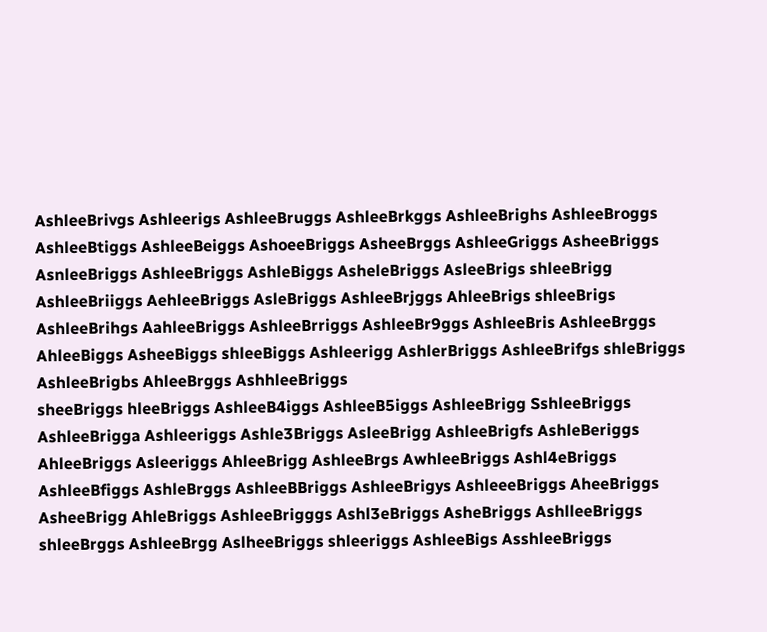AshleeBrivgs Ashleerigs AshleeBruggs AshleeBrkggs AshleeBrighs AshleeBroggs AshleeBtiggs AshleeBeiggs AshoeeBriggs AsheeBrggs AshleeGriggs AsheeBriggs AsnleeBriggs AshleeBriggs AshleBiggs AsheleBriggs AsleeBrigs shleeBrigg AshleeBriiggs AehleeBriggs AsleBriggs AshleeBrjggs AhleeBrigs shleeBrigs AshleeBrihgs AahleeBriggs AshleeBrriggs AshleeBr9ggs AshleeBris AshleeBrggs AhleeBiggs AsheeBiggs shleeBiggs Ashleerigg AshlerBriggs AshleeBrifgs shleBriggs AshleeBrigbs AhleeBrggs AshhleeBriggs
sheeBriggs hleeBriggs AshleeB4iggs AshleeB5iggs AshleeBrigg SshleeBriggs AshleeBrigga Ashleeriggs Ashle3Briggs AsleeBrigg AshleeBrigfs AshleBeriggs AhleeBriggs Asleeriggs AhleeBrigg AshleeBrgs AwhleeBriggs Ashl4eBriggs AshleeBfiggs AshleBrggs AshleeBBriggs AshleeBrigys AshleeeBriggs AheeBriggs AsheeBrigg AhleBriggs AshleeBrigggs Ashl3eBriggs AsheBriggs AshlleeBriggs shleeBrggs AshleeBrgg AslheeBriggs shleeriggs AshleeBigs AsshleeBriggs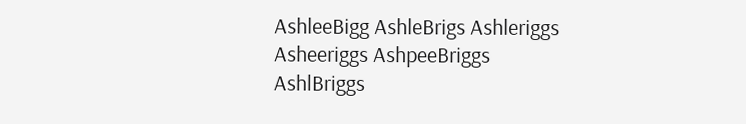AshleeBigg AshleBrigs Ashleriggs Asheeriggs AshpeeBriggs AshlBriggs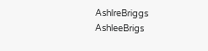AshlreBriggs AshleeBrigs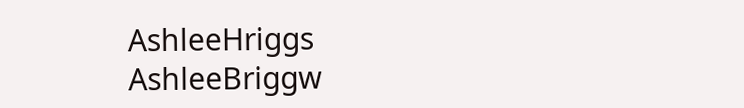AshleeHriggs AshleeBriggw